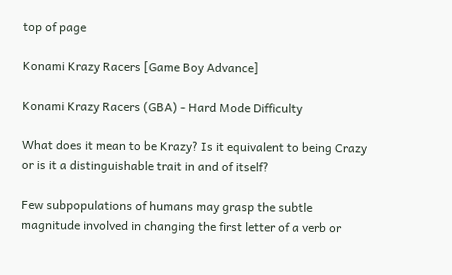top of page

Konami Krazy Racers [Game Boy Advance]

Konami Krazy Racers (GBA) - Hard Mode Difficulty

What does it mean to be Krazy? Is it equivalent to being Crazy or is it a distinguishable trait in and of itself?

Few subpopulations of humans may grasp the subtle magnitude involved in changing the first letter of a verb or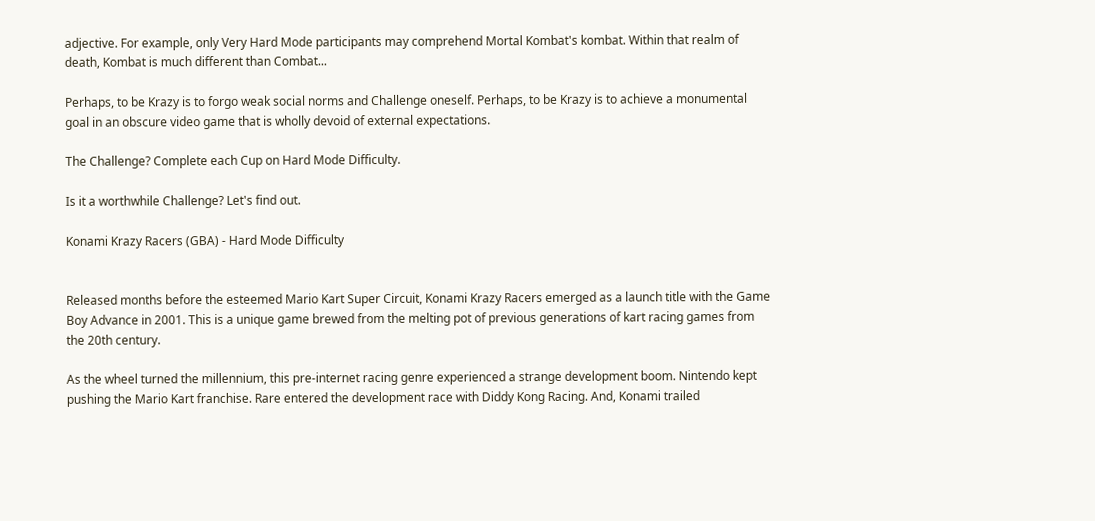adjective. For example, only Very Hard Mode participants may comprehend Mortal Kombat's kombat. Within that realm of death, Kombat is much different than Combat...

Perhaps, to be Krazy is to forgo weak social norms and Challenge oneself. Perhaps, to be Krazy is to achieve a monumental goal in an obscure video game that is wholly devoid of external expectations.

The Challenge? Complete each Cup on Hard Mode Difficulty.

Is it a worthwhile Challenge? Let's find out.

Konami Krazy Racers (GBA) - Hard Mode Difficulty


Released months before the esteemed Mario Kart Super Circuit, Konami Krazy Racers emerged as a launch title with the Game Boy Advance in 2001. This is a unique game brewed from the melting pot of previous generations of kart racing games from the 20th century.

As the wheel turned the millennium, this pre-internet racing genre experienced a strange development boom. Nintendo kept pushing the Mario Kart franchise. Rare entered the development race with Diddy Kong Racing. And, Konami trailed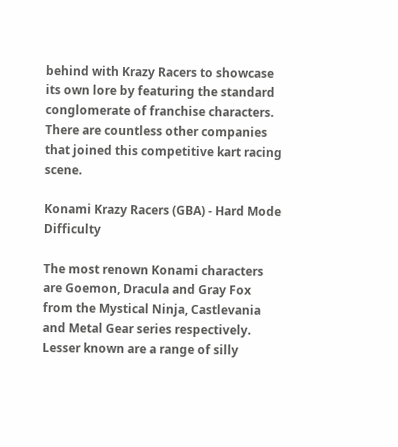behind with Krazy Racers to showcase its own lore by featuring the standard conglomerate of franchise characters. There are countless other companies that joined this competitive kart racing scene.

Konami Krazy Racers (GBA) - Hard Mode Difficulty

The most renown Konami characters are Goemon, Dracula and Gray Fox from the Mystical Ninja, Castlevania and Metal Gear series respectively. Lesser known are a range of silly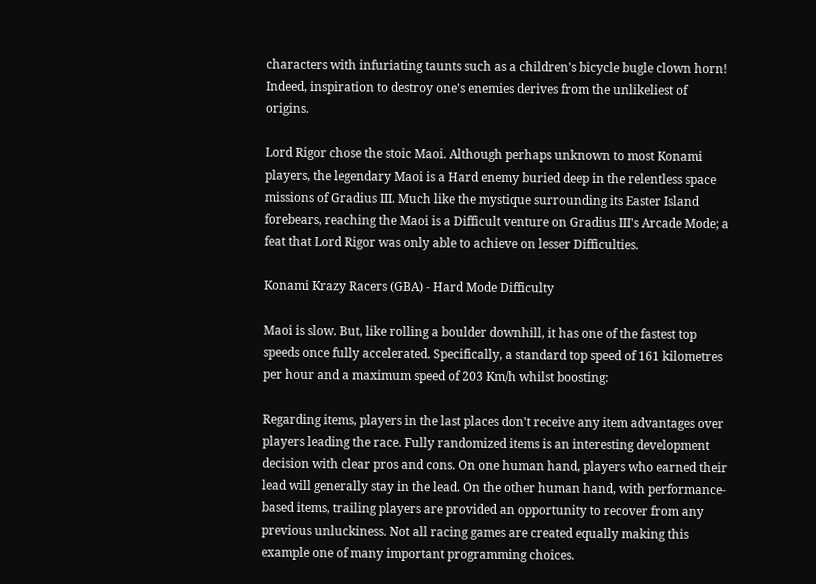characters with infuriating taunts such as a children's bicycle bugle clown horn! Indeed, inspiration to destroy one's enemies derives from the unlikeliest of origins.

Lord Rigor chose the stoic Maoi. Although perhaps unknown to most Konami players, the legendary Maoi is a Hard enemy buried deep in the relentless space missions of Gradius III. Much like the mystique surrounding its Easter Island forebears, reaching the Maoi is a Difficult venture on Gradius III's Arcade Mode; a feat that Lord Rigor was only able to achieve on lesser Difficulties.

Konami Krazy Racers (GBA) - Hard Mode Difficulty

Maoi is slow. But, like rolling a boulder downhill, it has one of the fastest top speeds once fully accelerated. Specifically, a standard top speed of 161 kilometres per hour and a maximum speed of 203 Km/h whilst boosting:

Regarding items, players in the last places don't receive any item advantages over players leading the race. Fully randomized items is an interesting development decision with clear pros and cons. On one human hand, players who earned their lead will generally stay in the lead. On the other human hand, with performance-based items, trailing players are provided an opportunity to recover from any previous unluckiness. Not all racing games are created equally making this example one of many important programming choices.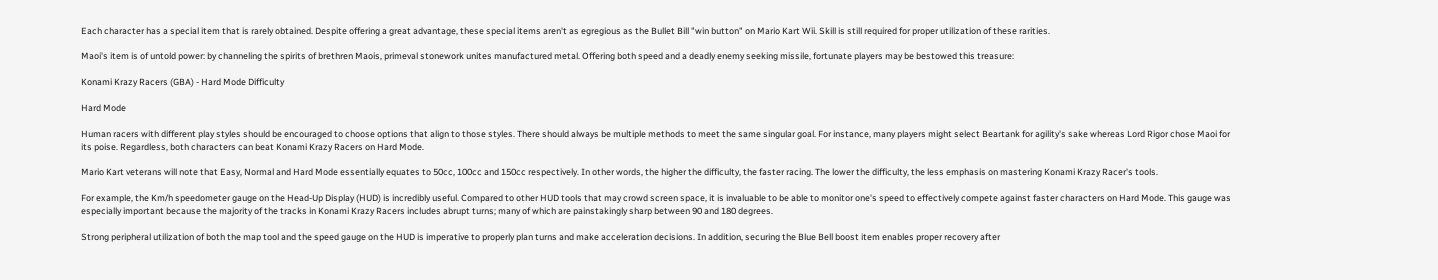Each character has a special item that is rarely obtained. Despite offering a great advantage, these special items aren't as egregious as the Bullet Bill "win button" on Mario Kart Wii. Skill is still required for proper utilization of these rarities.

Maoi's item is of untold power: by channeling the spirits of brethren Maois, primeval stonework unites manufactured metal. Offering both speed and a deadly enemy seeking missile, fortunate players may be bestowed this treasure:

Konami Krazy Racers (GBA) - Hard Mode Difficulty

Hard Mode

Human racers with different play styles should be encouraged to choose options that align to those styles. There should always be multiple methods to meet the same singular goal. For instance, many players might select Beartank for agility's sake whereas Lord Rigor chose Maoi for its poise. Regardless, both characters can beat Konami Krazy Racers on Hard Mode.

Mario Kart veterans will note that Easy, Normal and Hard Mode essentially equates to 50cc, 100cc and 150cc respectively. In other words, the higher the difficulty, the faster racing. The lower the difficulty, the less emphasis on mastering Konami Krazy Racer's tools.

For example, the Km/h speedometer gauge on the Head-Up Display (HUD) is incredibly useful. Compared to other HUD tools that may crowd screen space, it is invaluable to be able to monitor one's speed to effectively compete against faster characters on Hard Mode. This gauge was especially important because the majority of the tracks in Konami Krazy Racers includes abrupt turns; many of which are painstakingly sharp between 90 and 180 degrees.

Strong peripheral utilization of both the map tool and the speed gauge on the HUD is imperative to properly plan turns and make acceleration decisions. In addition, securing the Blue Bell boost item enables proper recovery after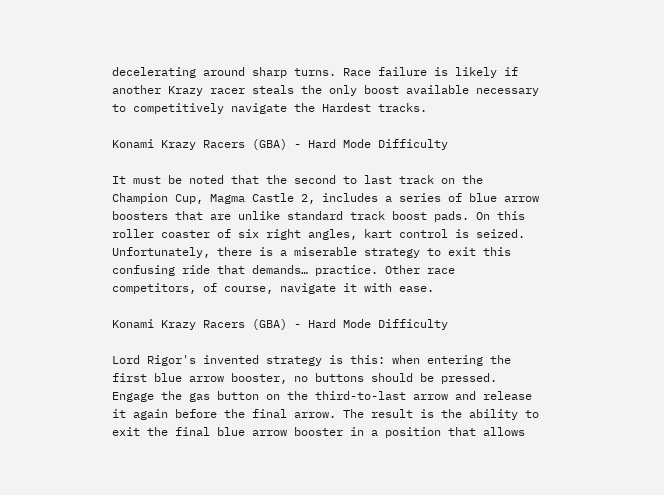decelerating around sharp turns. Race failure is likely if another Krazy racer steals the only boost available necessary to competitively navigate the Hardest tracks.

Konami Krazy Racers (GBA) - Hard Mode Difficulty

It must be noted that the second to last track on the Champion Cup, Magma Castle 2, includes a series of blue arrow boosters that are unlike standard track boost pads. On this roller coaster of six right angles, kart control is seized. Unfortunately, there is a miserable strategy to exit this confusing ride that demands… practice. Other race competitors, of course, navigate it with ease.

Konami Krazy Racers (GBA) - Hard Mode Difficulty

Lord Rigor's invented strategy is this: when entering the first blue arrow booster, no buttons should be pressed. Engage the gas button on the third-to-last arrow and release it again before the final arrow. The result is the ability to exit the final blue arrow booster in a position that allows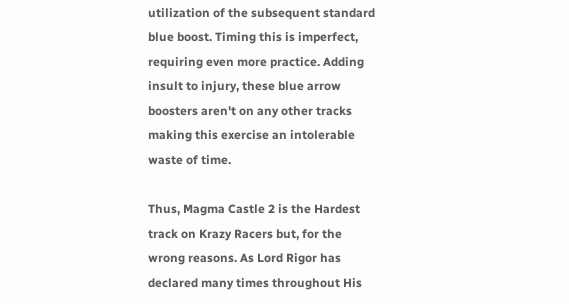utilization of the subsequent standard blue boost. Timing this is imperfect, requiring even more practice. Adding insult to injury, these blue arrow boosters aren't on any other tracks making this exercise an intolerable waste of time.

Thus, Magma Castle 2 is the Hardest track on Krazy Racers but, for the wrong reasons. As Lord Rigor has declared many times throughout His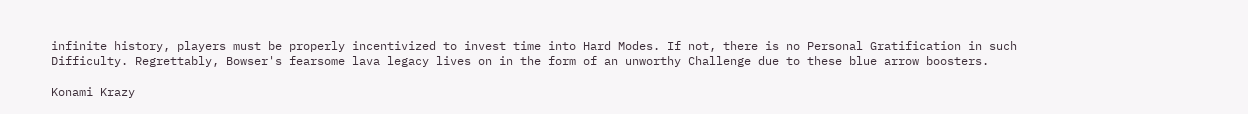infinite history, players must be properly incentivized to invest time into Hard Modes. If not, there is no Personal Gratification in such Difficulty. Regrettably, Bowser's fearsome lava legacy lives on in the form of an unworthy Challenge due to these blue arrow boosters.

Konami Krazy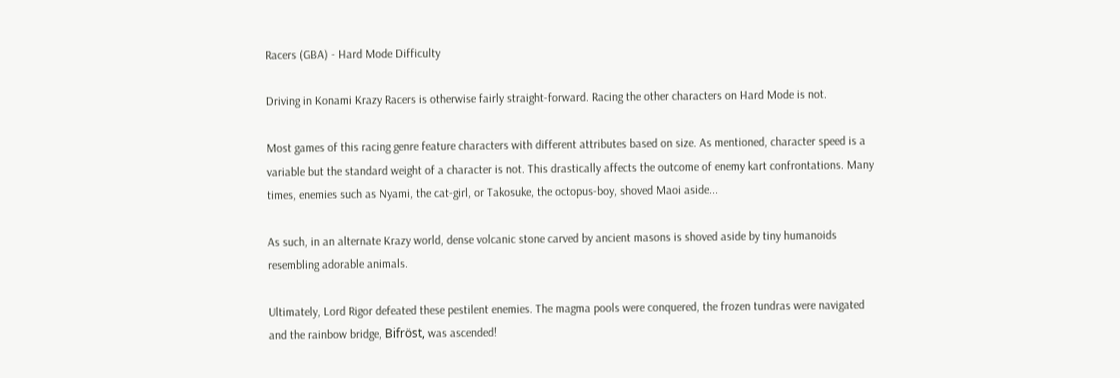Racers (GBA) - Hard Mode Difficulty

Driving in Konami Krazy Racers is otherwise fairly straight-forward. Racing the other characters on Hard Mode is not.

Most games of this racing genre feature characters with different attributes based on size. As mentioned, character speed is a variable but the standard weight of a character is not. This drastically affects the outcome of enemy kart confrontations. Many times, enemies such as Nyami, the cat-girl, or Takosuke, the octopus-boy, shoved Maoi aside...

As such, in an alternate Krazy world, dense volcanic stone carved by ancient masons is shoved aside by tiny humanoids resembling adorable animals.

Ultimately, Lord Rigor defeated these pestilent enemies. The magma pools were conquered, the frozen tundras were navigated and the rainbow bridge, Bifröst, was ascended!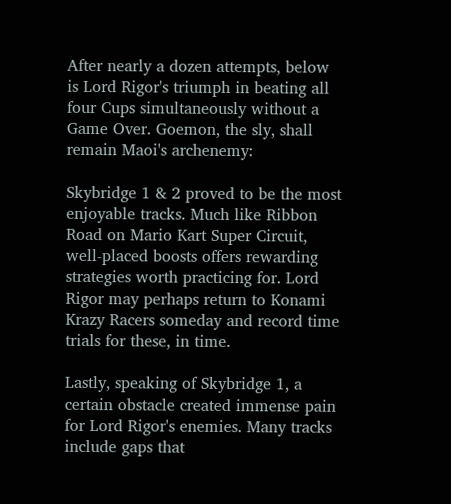After nearly a dozen attempts, below is Lord Rigor's triumph in beating all four Cups simultaneously without a Game Over. Goemon, the sly, shall remain Maoi's archenemy:

Skybridge 1 & 2 proved to be the most enjoyable tracks. Much like Ribbon Road on Mario Kart Super Circuit, well-placed boosts offers rewarding strategies worth practicing for. Lord Rigor may perhaps return to Konami Krazy Racers someday and record time trials for these, in time.

Lastly, speaking of Skybridge 1, a certain obstacle created immense pain for Lord Rigor's enemies. Many tracks include gaps that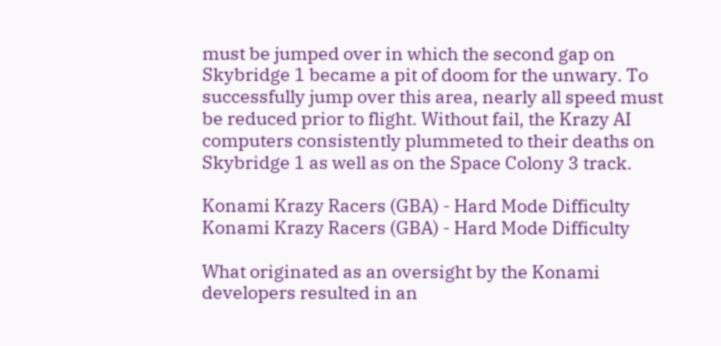must be jumped over in which the second gap on Skybridge 1 became a pit of doom for the unwary. To successfully jump over this area, nearly all speed must be reduced prior to flight. Without fail, the Krazy AI computers consistently plummeted to their deaths on Skybridge 1 as well as on the Space Colony 3 track.

Konami Krazy Racers (GBA) - Hard Mode Difficulty
Konami Krazy Racers (GBA) - Hard Mode Difficulty

What originated as an oversight by the Konami developers resulted in an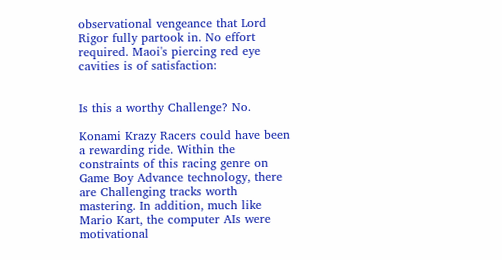observational vengeance that Lord Rigor fully partook in. No effort required. Maoi's piercing red eye cavities is of satisfaction:


Is this a worthy Challenge? No.

Konami Krazy Racers could have been a rewarding ride. Within the constraints of this racing genre on Game Boy Advance technology, there are Challenging tracks worth mastering. In addition, much like Mario Kart, the computer AIs were motivational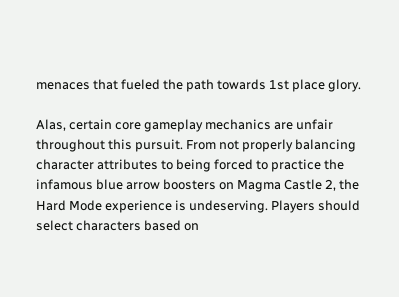menaces that fueled the path towards 1st place glory.

Alas, certain core gameplay mechanics are unfair throughout this pursuit. From not properly balancing character attributes to being forced to practice the infamous blue arrow boosters on Magma Castle 2, the Hard Mode experience is undeserving. Players should select characters based on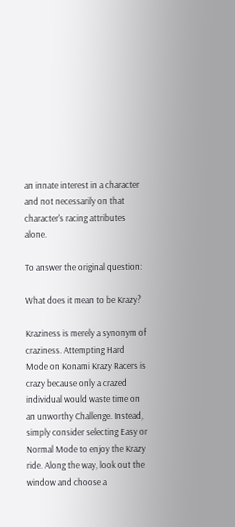an innate interest in a character and not necessarily on that character's racing attributes alone.

To answer the original question:

What does it mean to be Krazy?

Kraziness is merely a synonym of craziness. Attempting Hard Mode on Konami Krazy Racers is crazy because only a crazed individual would waste time on an unworthy Challenge. Instead, simply consider selecting Easy or Normal Mode to enjoy the Krazy ride. Along the way, look out the window and choose a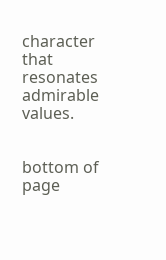character that resonates admirable values.


bottom of page